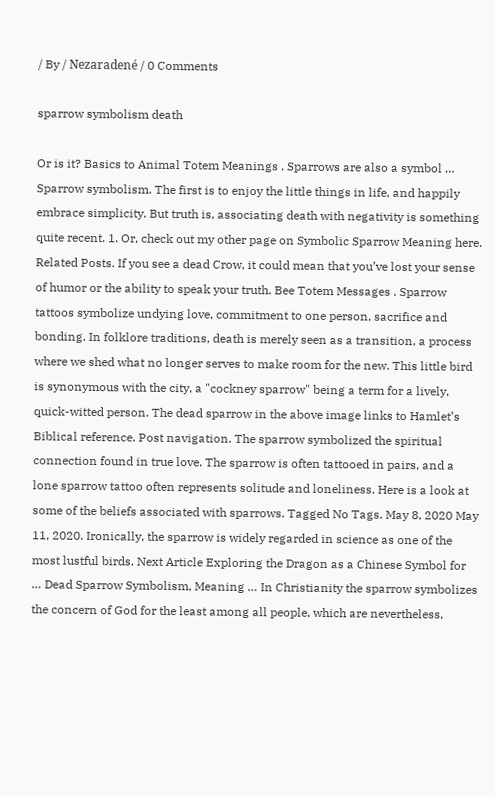/ By / Nezaradené / 0 Comments

sparrow symbolism death

Or is it? Basics to Animal Totem Meanings . Sparrows are also a symbol … Sparrow symbolism. The first is to enjoy the little things in life, and happily embrace simplicity. But truth is, associating death with negativity is something quite recent. 1. Or, check out my other page on Symbolic Sparrow Meaning here. Related Posts. If you see a dead Crow, it could mean that you’ve lost your sense of humor or the ability to speak your truth. Bee Totem Messages . Sparrow tattoos symbolize undying love, commitment to one person, sacrifice and bonding. In folklore traditions, death is merely seen as a transition, a process where we shed what no longer serves to make room for the new. This little bird is synonymous with the city, a "cockney sparrow" being a term for a lively, quick-witted person. The dead sparrow in the above image links to Hamlet’s Biblical reference. Post navigation. The sparrow symbolized the spiritual connection found in true love. The sparrow is often tattooed in pairs, and a lone sparrow tattoo often represents solitude and loneliness. Here is a look at some of the beliefs associated with sparrows. Tagged No Tags. May 8, 2020 May 11, 2020. Ironically, the sparrow is widely regarded in science as one of the most lustful birds. Next Article Exploring the Dragon as a Chinese Symbol for … Dead Sparrow Symbolism, Meaning … In Christianity the sparrow symbolizes the concern of God for the least among all people, which are nevertheless,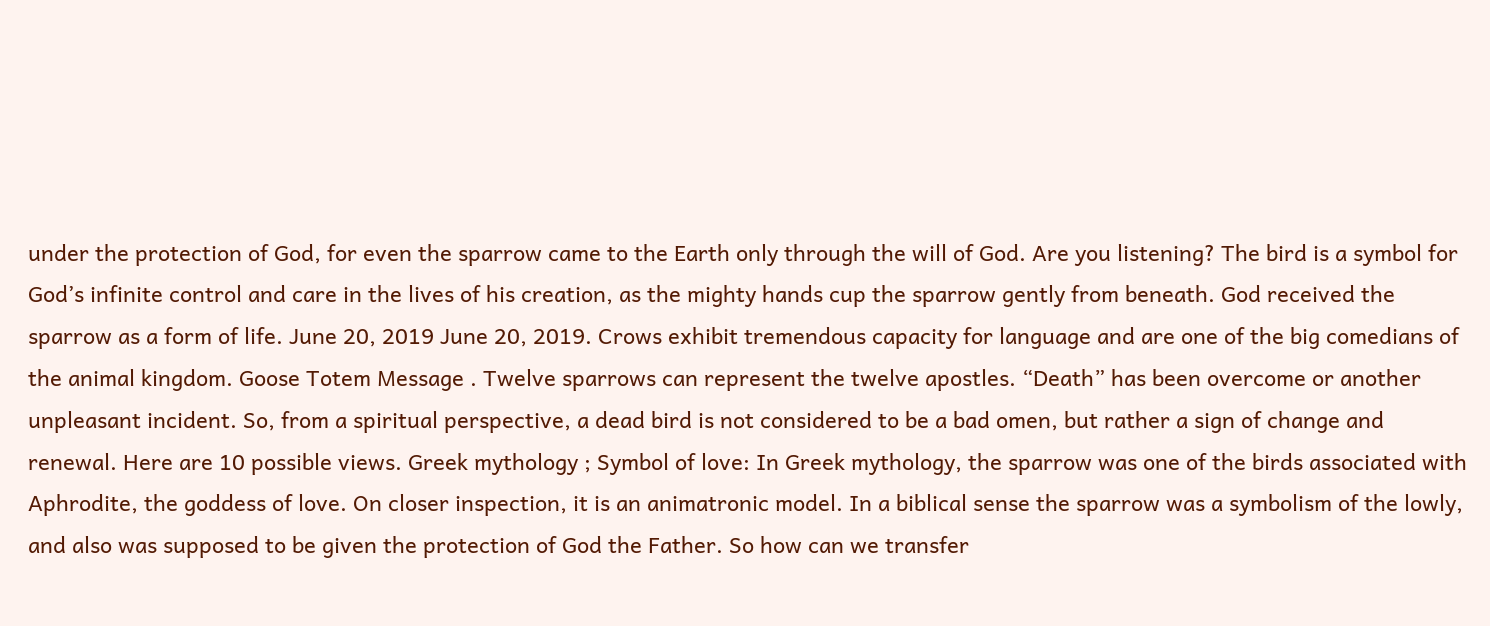under the protection of God, for even the sparrow came to the Earth only through the will of God. Are you listening? The bird is a symbol for God’s infinite control and care in the lives of his creation, as the mighty hands cup the sparrow gently from beneath. God received the sparrow as a form of life. June 20, 2019 June 20, 2019. Crows exhibit tremendous capacity for language and are one of the big comedians of the animal kingdom. Goose Totem Message . Twelve sparrows can represent the twelve apostles. “Death” has been overcome or another unpleasant incident. So, from a spiritual perspective, a dead bird is not considered to be a bad omen, but rather a sign of change and renewal. Here are 10 possible views. Greek mythology ; Symbol of love: In Greek mythology, the sparrow was one of the birds associated with Aphrodite, the goddess of love. On closer inspection, it is an animatronic model. In a biblical sense the sparrow was a symbolism of the lowly, and also was supposed to be given the protection of God the Father. So how can we transfer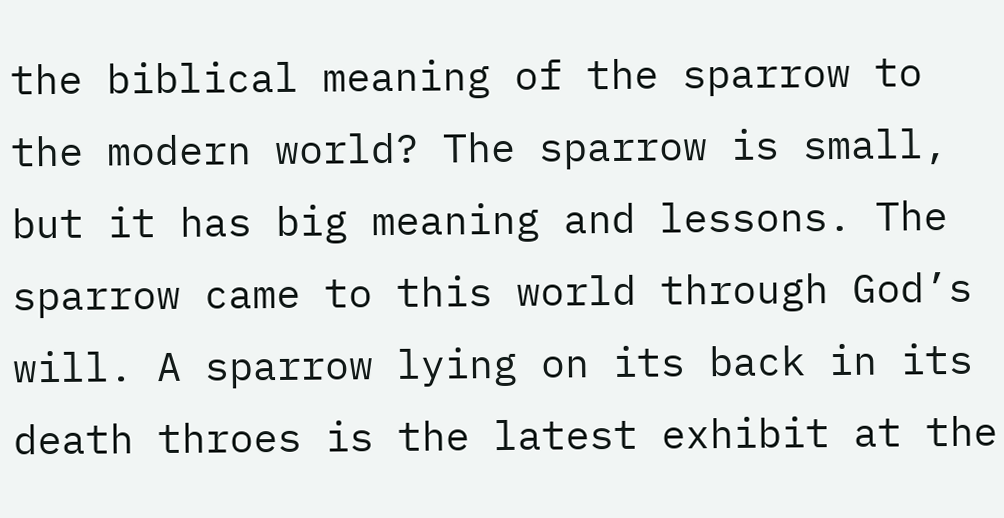the biblical meaning of the sparrow to the modern world? The sparrow is small, but it has big meaning and lessons. The sparrow came to this world through God’s will. A sparrow lying on its back in its death throes is the latest exhibit at the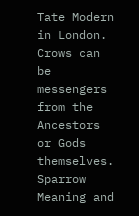Tate Modern in London. Crows can be messengers from the Ancestors or Gods themselves. Sparrow Meaning and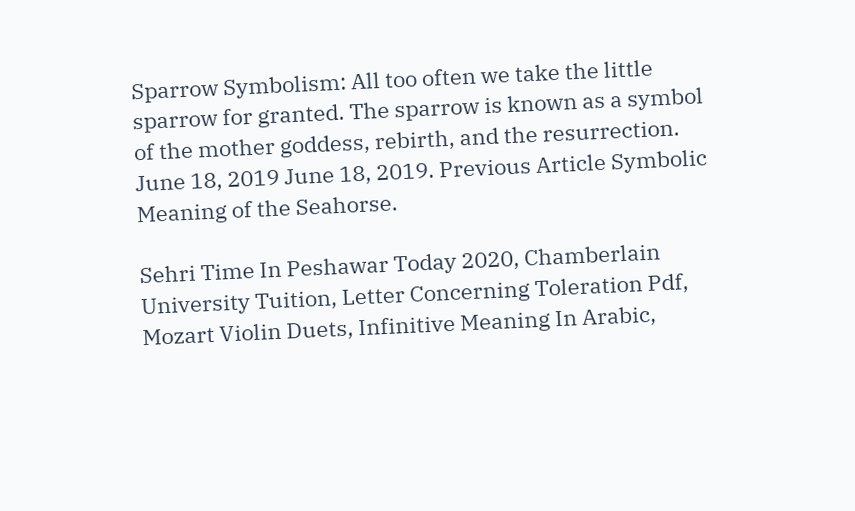Sparrow Symbolism: All too often we take the little sparrow for granted. The sparrow is known as a symbol of the mother goddess, rebirth, and the resurrection. June 18, 2019 June 18, 2019. Previous Article Symbolic Meaning of the Seahorse.

Sehri Time In Peshawar Today 2020, Chamberlain University Tuition, Letter Concerning Toleration Pdf, Mozart Violin Duets, Infinitive Meaning In Arabic,